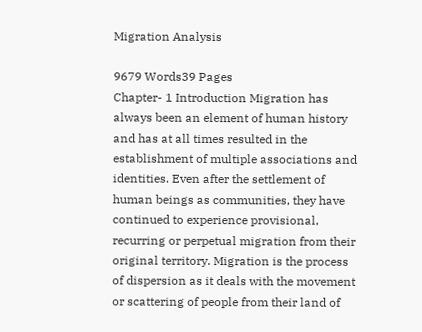Migration Analysis

9679 Words39 Pages
Chapter- 1 Introduction Migration has always been an element of human history and has at all times resulted in the establishment of multiple associations and identities. Even after the settlement of human beings as communities, they have continued to experience provisional, recurring or perpetual migration from their original territory. Migration is the process of dispersion as it deals with the movement or scattering of people from their land of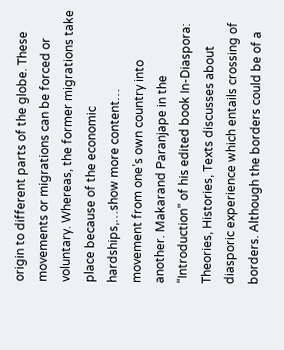origin to different parts of the globe. These movements or migrations can be forced or voluntary. Whereas, the former migrations take place because of the economic hardships,…show more content…
movement from one’s own country into another. Makarand Paranjape in the “Introduction” of his edited book In-Diaspora: Theories, Histories, Texts discusses about diasporic experience which entails crossing of borders. Although the borders could be of a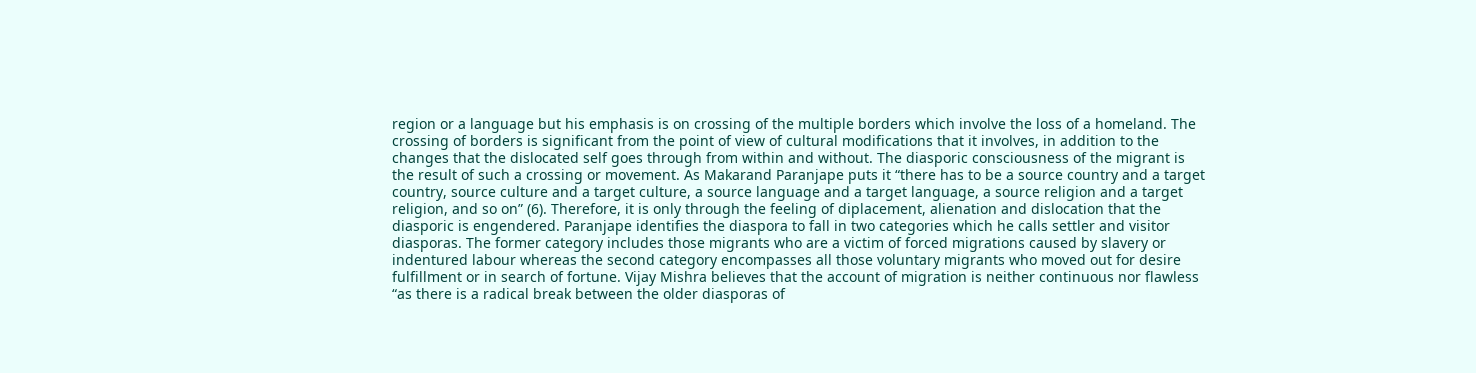region or a language but his emphasis is on crossing of the multiple borders which involve the loss of a homeland. The crossing of borders is significant from the point of view of cultural modifications that it involves, in addition to the changes that the dislocated self goes through from within and without. The diasporic consciousness of the migrant is the result of such a crossing or movement. As Makarand Paranjape puts it “there has to be a source country and a target country, source culture and a target culture, a source language and a target language, a source religion and a target religion, and so on” (6). Therefore, it is only through the feeling of diplacement, alienation and dislocation that the diasporic is engendered. Paranjape identifies the diaspora to fall in two categories which he calls settler and visitor diasporas. The former category includes those migrants who are a victim of forced migrations caused by slavery or indentured labour whereas the second category encompasses all those voluntary migrants who moved out for desire fulfillment or in search of fortune. Vijay Mishra believes that the account of migration is neither continuous nor flawless “as there is a radical break between the older diasporas of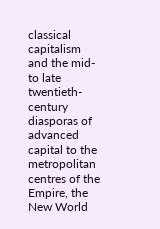classical capitalism and the mid-to late twentieth-century diasporas of advanced capital to the metropolitan centres of the Empire, the New World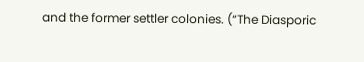and the former settler colonies. (“The Diasporic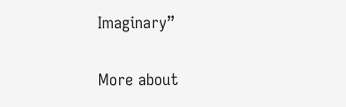Imaginary”

More about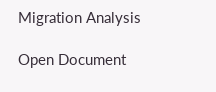Migration Analysis

Open Document